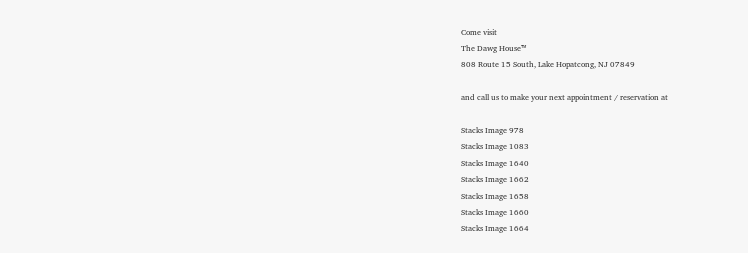Come visit
The Dawg House™
808 Route 15 South, Lake Hopatcong, NJ 07849

and call us to make your next appointment / reservation at

Stacks Image 978
Stacks Image 1083
Stacks Image 1640
Stacks Image 1662
Stacks Image 1658
Stacks Image 1660
Stacks Image 1664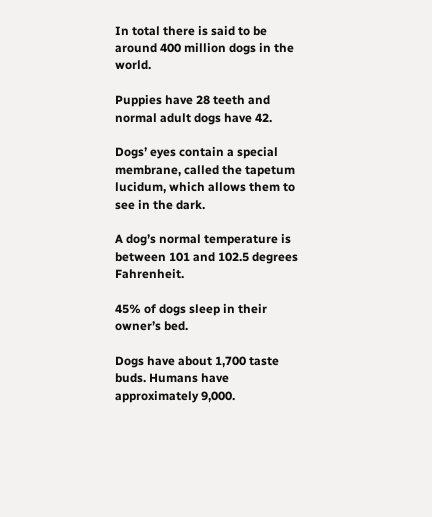In total there is said to be around 400 million dogs in the world.

Puppies have 28 teeth and normal adult dogs have 42.

Dogs’ eyes contain a special membrane, called the tapetum lucidum, which allows them to see in the dark.

A dog’s normal temperature is between 101 and 102.5 degrees Fahrenheit.

45% of dogs sleep in their owner’s bed.

Dogs have about 1,700 taste buds. Humans have approximately 9,000.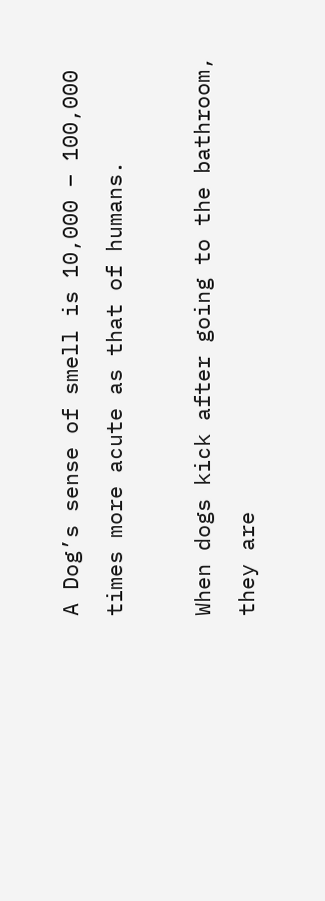A Dog’s sense of smell is 10,000 – 100,000 times more acute as that of humans.

When dogs kick after going to the bathroom, they are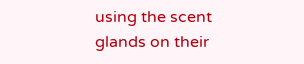using the scent glands on their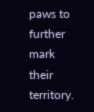paws to further mark their territory.